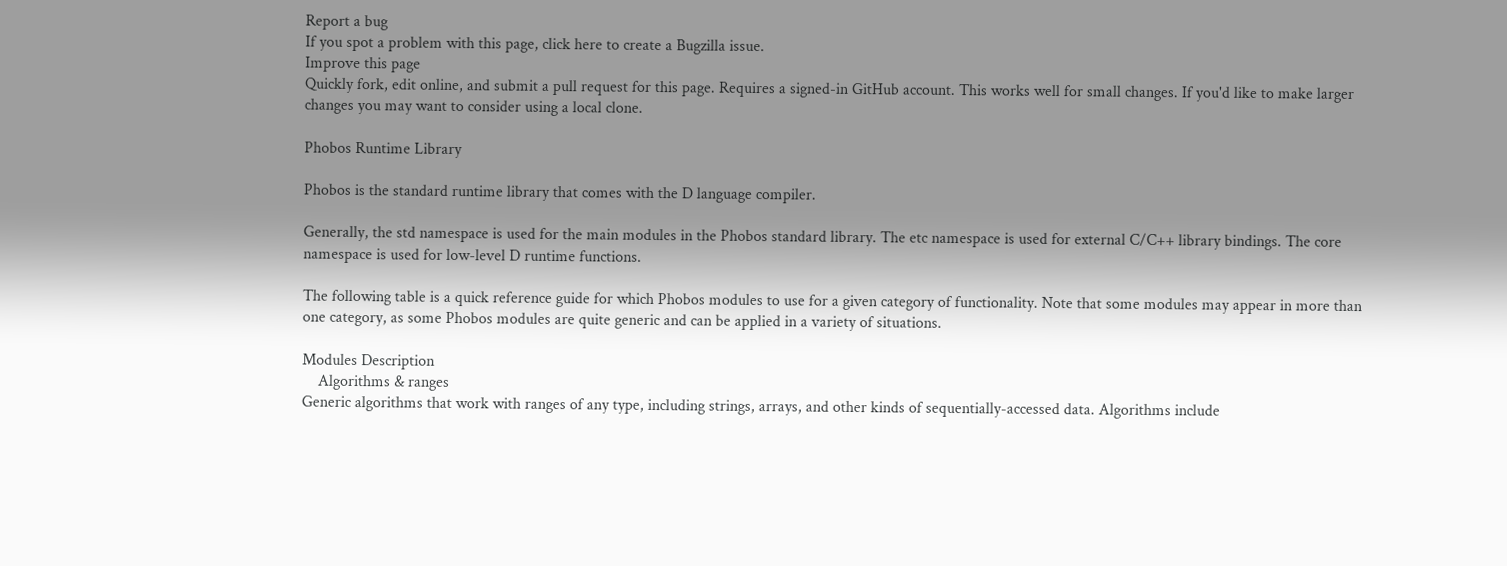Report a bug
If you spot a problem with this page, click here to create a Bugzilla issue.
Improve this page
Quickly fork, edit online, and submit a pull request for this page. Requires a signed-in GitHub account. This works well for small changes. If you'd like to make larger changes you may want to consider using a local clone.

Phobos Runtime Library

Phobos is the standard runtime library that comes with the D language compiler.

Generally, the std namespace is used for the main modules in the Phobos standard library. The etc namespace is used for external C/C++ library bindings. The core namespace is used for low-level D runtime functions.

The following table is a quick reference guide for which Phobos modules to use for a given category of functionality. Note that some modules may appear in more than one category, as some Phobos modules are quite generic and can be applied in a variety of situations.

Modules Description
    Algorithms & ranges
Generic algorithms that work with ranges of any type, including strings, arrays, and other kinds of sequentially-accessed data. Algorithms include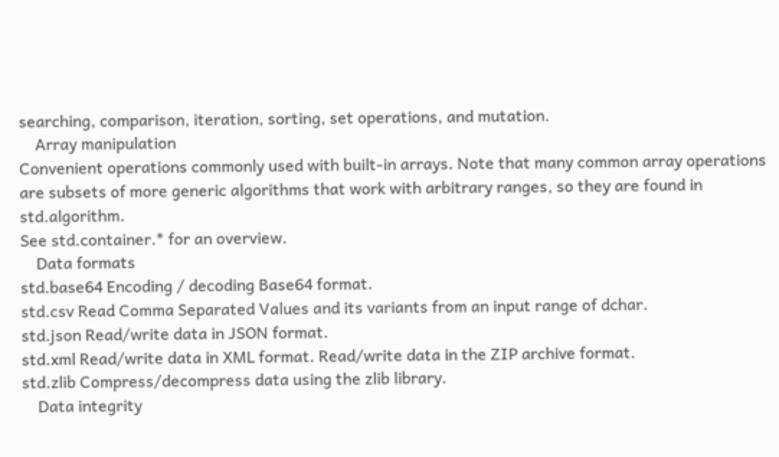searching, comparison, iteration, sorting, set operations, and mutation.
    Array manipulation
Convenient operations commonly used with built-in arrays. Note that many common array operations are subsets of more generic algorithms that work with arbitrary ranges, so they are found in std.algorithm.
See std.container.* for an overview.
    Data formats
std.base64 Encoding / decoding Base64 format.
std.csv Read Comma Separated Values and its variants from an input range of dchar.
std.json Read/write data in JSON format.
std.xml Read/write data in XML format. Read/write data in the ZIP archive format.
std.zlib Compress/decompress data using the zlib library.
    Data integrity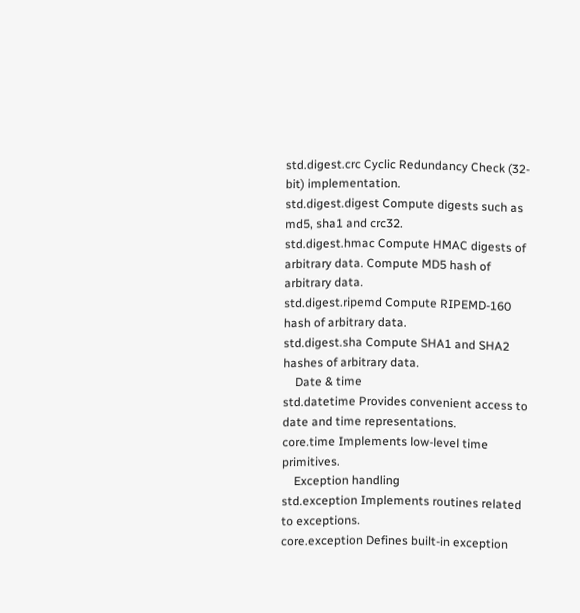std.digest.crc Cyclic Redundancy Check (32-bit) implementation.
std.digest.digest Compute digests such as md5, sha1 and crc32.
std.digest.hmac Compute HMAC digests of arbitrary data. Compute MD5 hash of arbitrary data.
std.digest.ripemd Compute RIPEMD-160 hash of arbitrary data.
std.digest.sha Compute SHA1 and SHA2 hashes of arbitrary data.
    Date & time
std.datetime Provides convenient access to date and time representations.
core.time Implements low-level time primitives.
    Exception handling
std.exception Implements routines related to exceptions.
core.exception Defines built-in exception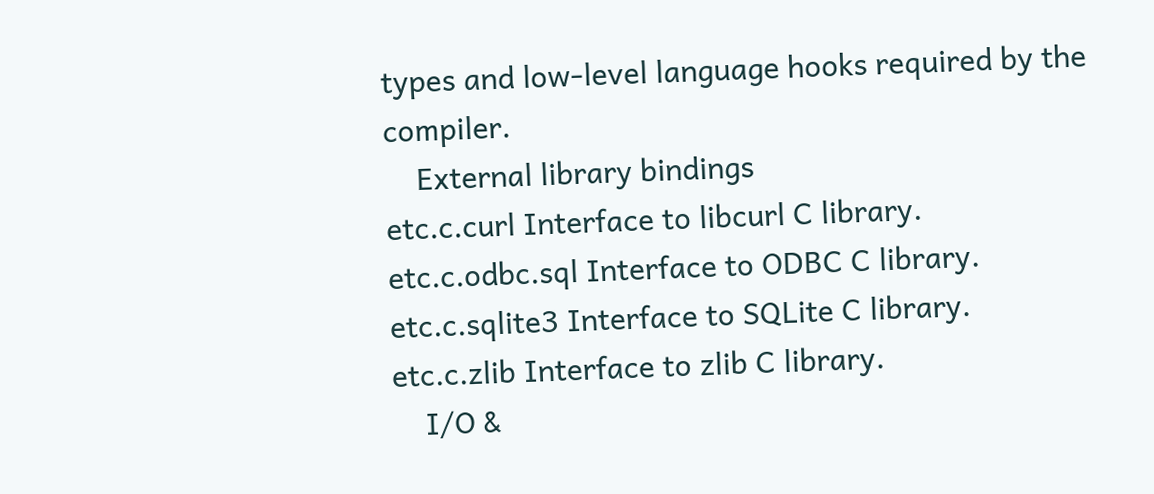types and low-level language hooks required by the compiler.
    External library bindings
etc.c.curl Interface to libcurl C library.
etc.c.odbc.sql Interface to ODBC C library.
etc.c.sqlite3 Interface to SQLite C library.
etc.c.zlib Interface to zlib C library.
    I/O &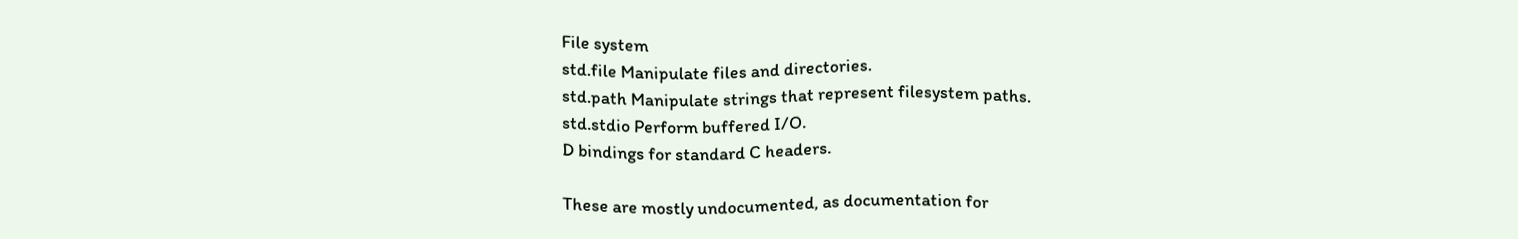File system
std.file Manipulate files and directories.
std.path Manipulate strings that represent filesystem paths.
std.stdio Perform buffered I/O.
D bindings for standard C headers.

These are mostly undocumented, as documentation for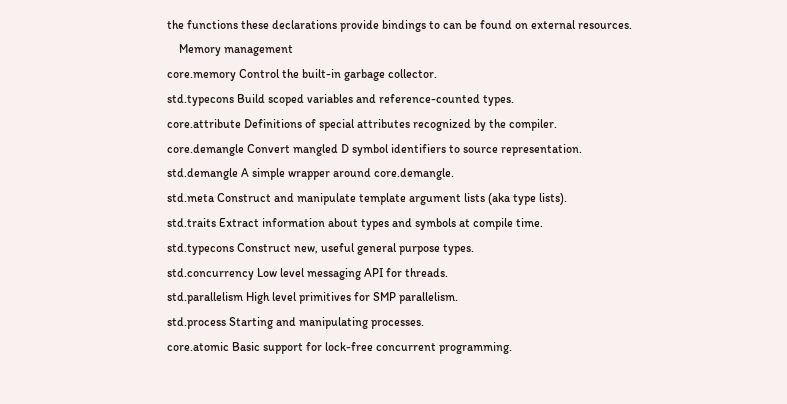the functions these declarations provide bindings to can be found on external resources.
    Memory management
core.memory Control the built-in garbage collector.
std.typecons Build scoped variables and reference-counted types.
core.attribute Definitions of special attributes recognized by the compiler.
core.demangle Convert mangled D symbol identifiers to source representation.
std.demangle A simple wrapper around core.demangle.
std.meta Construct and manipulate template argument lists (aka type lists).
std.traits Extract information about types and symbols at compile time.
std.typecons Construct new, useful general purpose types.
std.concurrency Low level messaging API for threads.
std.parallelism High level primitives for SMP parallelism.
std.process Starting and manipulating processes.
core.atomic Basic support for lock-free concurrent programming.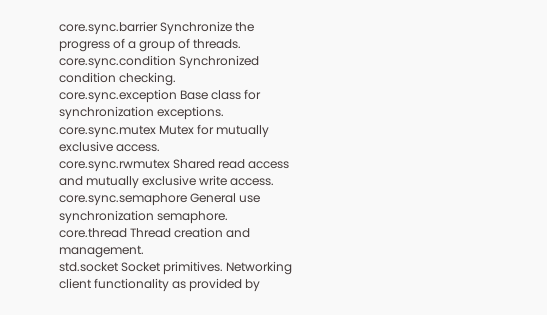core.sync.barrier Synchronize the progress of a group of threads.
core.sync.condition Synchronized condition checking.
core.sync.exception Base class for synchronization exceptions.
core.sync.mutex Mutex for mutually exclusive access.
core.sync.rwmutex Shared read access and mutually exclusive write access.
core.sync.semaphore General use synchronization semaphore.
core.thread Thread creation and management.
std.socket Socket primitives. Networking client functionality as provided by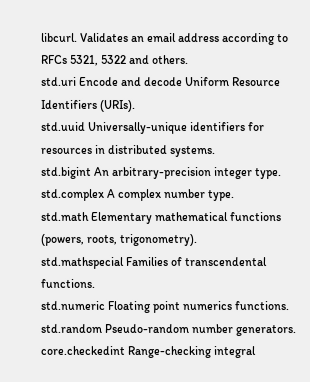libcurl. Validates an email address according to RFCs 5321, 5322 and others.
std.uri Encode and decode Uniform Resource Identifiers (URIs).
std.uuid Universally-unique identifiers for resources in distributed systems.
std.bigint An arbitrary-precision integer type.
std.complex A complex number type.
std.math Elementary mathematical functions (powers, roots, trigonometry).
std.mathspecial Families of transcendental functions.
std.numeric Floating point numerics functions.
std.random Pseudo-random number generators.
core.checkedint Range-checking integral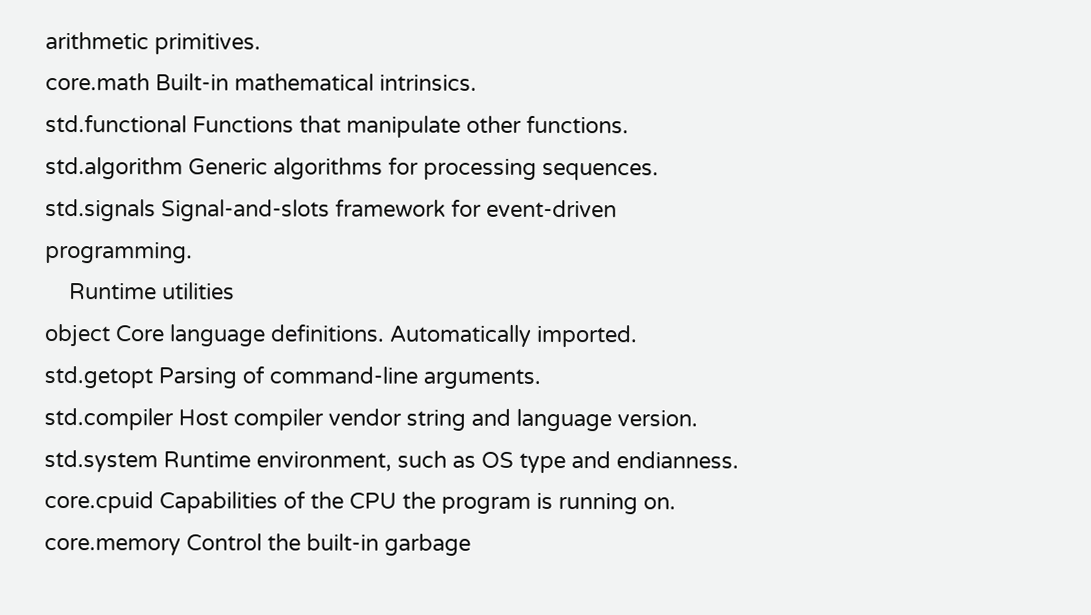arithmetic primitives.
core.math Built-in mathematical intrinsics.
std.functional Functions that manipulate other functions.
std.algorithm Generic algorithms for processing sequences.
std.signals Signal-and-slots framework for event-driven programming.
    Runtime utilities
object Core language definitions. Automatically imported.
std.getopt Parsing of command-line arguments.
std.compiler Host compiler vendor string and language version.
std.system Runtime environment, such as OS type and endianness.
core.cpuid Capabilities of the CPU the program is running on.
core.memory Control the built-in garbage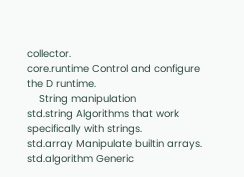collector.
core.runtime Control and configure the D runtime.
    String manipulation
std.string Algorithms that work specifically with strings.
std.array Manipulate builtin arrays.
std.algorithm Generic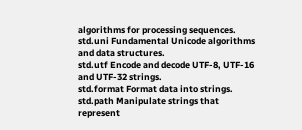algorithms for processing sequences.
std.uni Fundamental Unicode algorithms and data structures.
std.utf Encode and decode UTF-8, UTF-16 and UTF-32 strings.
std.format Format data into strings.
std.path Manipulate strings that represent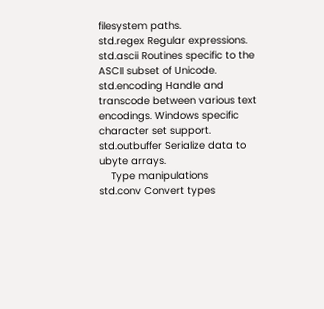filesystem paths.
std.regex Regular expressions.
std.ascii Routines specific to the ASCII subset of Unicode.
std.encoding Handle and transcode between various text encodings. Windows specific character set support.
std.outbuffer Serialize data to ubyte arrays.
    Type manipulations
std.conv Convert types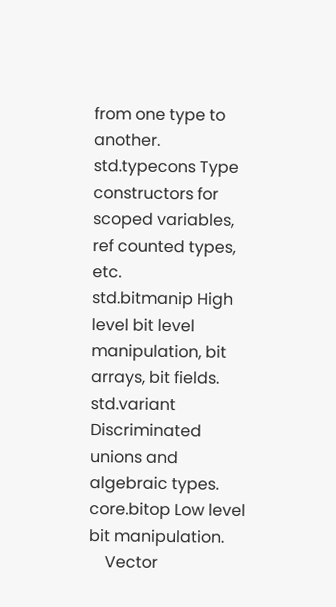from one type to another.
std.typecons Type constructors for scoped variables, ref counted types, etc.
std.bitmanip High level bit level manipulation, bit arrays, bit fields.
std.variant Discriminated unions and algebraic types.
core.bitop Low level bit manipulation.
    Vector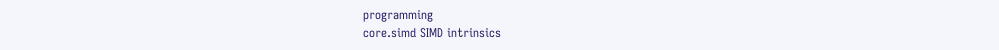programming
core.simd SIMD intrinsics